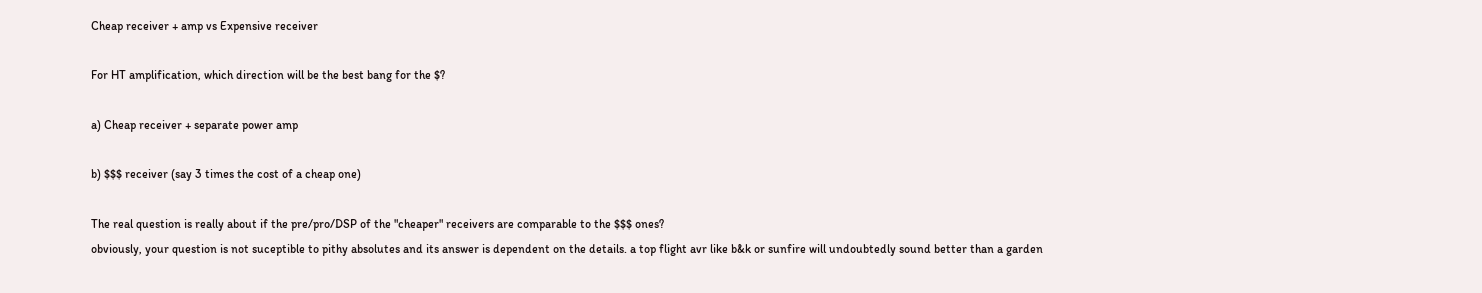Cheap receiver + amp vs Expensive receiver

For HT amplification, which direction will be the best bang for the $?

a) Cheap receiver + separate power amp

b) $$$ receiver (say 3 times the cost of a cheap one)

The real question is really about if the pre/pro/DSP of the "cheaper" receivers are comparable to the $$$ ones?
obviously, your question is not suceptible to pithy absolutes and its answer is dependent on the details. a top flight avr like b&k or sunfire will undoubtedly sound better than a garden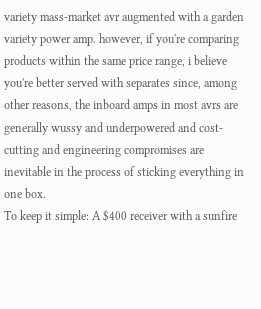variety mass-market avr augmented with a garden variety power amp. however, if you're comparing products within the same price range, i believe you're better served with separates since, among other reasons, the inboard amps in most avrs are generally wussy and underpowered and cost-cutting and engineering compromises are inevitable in the process of sticking everything in one box.
To keep it simple: A $400 receiver with a sunfire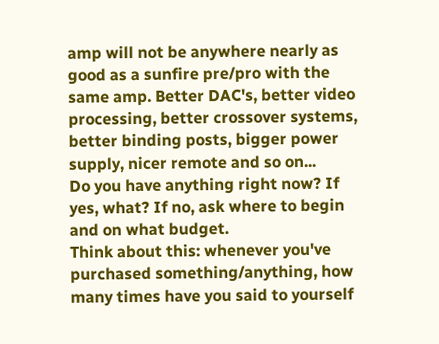amp will not be anywhere nearly as good as a sunfire pre/pro with the same amp. Better DAC's, better video processing, better crossover systems, better binding posts, bigger power supply, nicer remote and so on...
Do you have anything right now? If yes, what? If no, ask where to begin and on what budget.
Think about this: whenever you've purchased something/anything, how many times have you said to yourself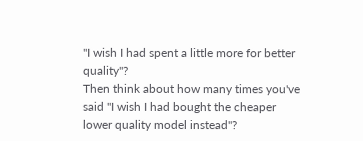"I wish I had spent a little more for better quality"?
Then think about how many times you've said "I wish I had bought the cheaper lower quality model instead"?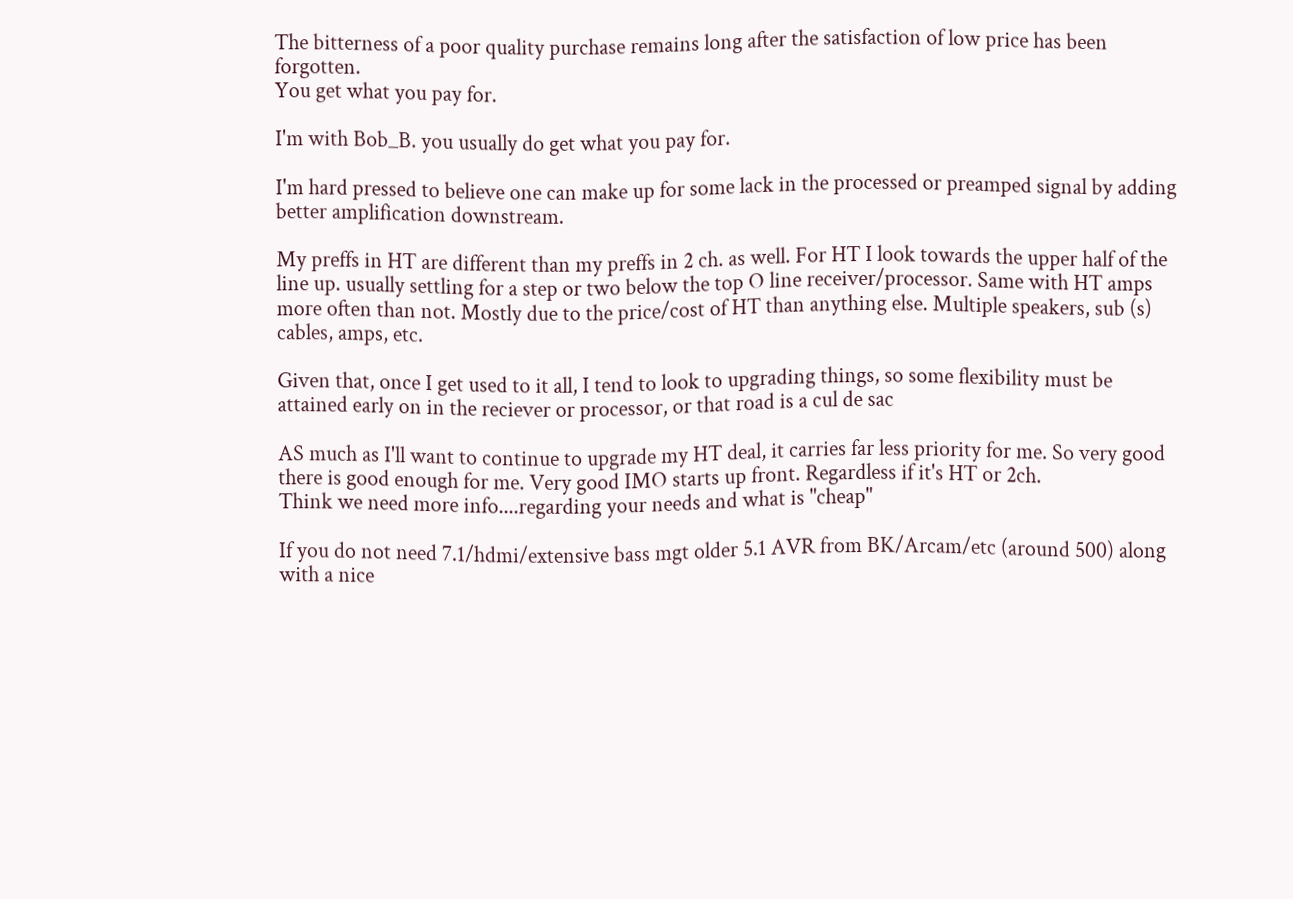The bitterness of a poor quality purchase remains long after the satisfaction of low price has been forgotten.
You get what you pay for.

I'm with Bob_B. you usually do get what you pay for.

I'm hard pressed to believe one can make up for some lack in the processed or preamped signal by adding better amplification downstream.

My preffs in HT are different than my preffs in 2 ch. as well. For HT I look towards the upper half of the line up. usually settling for a step or two below the top O line receiver/processor. Same with HT amps more often than not. Mostly due to the price/cost of HT than anything else. Multiple speakers, sub (s) cables, amps, etc.

Given that, once I get used to it all, I tend to look to upgrading things, so some flexibility must be attained early on in the reciever or processor, or that road is a cul de sac

AS much as I'll want to continue to upgrade my HT deal, it carries far less priority for me. So very good there is good enough for me. Very good IMO starts up front. Regardless if it's HT or 2ch.
Think we need more info....regarding your needs and what is "cheap"

If you do not need 7.1/hdmi/extensive bass mgt older 5.1 AVR from BK/Arcam/etc (around 500) along with a nice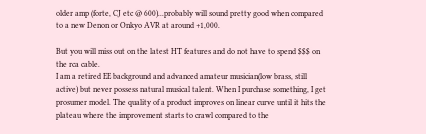older amp (forte, CJ etc @ 600)...probably will sound pretty good when compared to a new Denon or Onkyo AVR at around +1,000.

But you will miss out on the latest HT features and do not have to spend $$$ on the rca cable.
I am a retired EE background and advanced amateur musician(low brass, still active) but never possess natural musical talent. When I purchase something, I get prosumer model. The quality of a product improves on linear curve until it hits the plateau where the improvement starts to crawl compared to the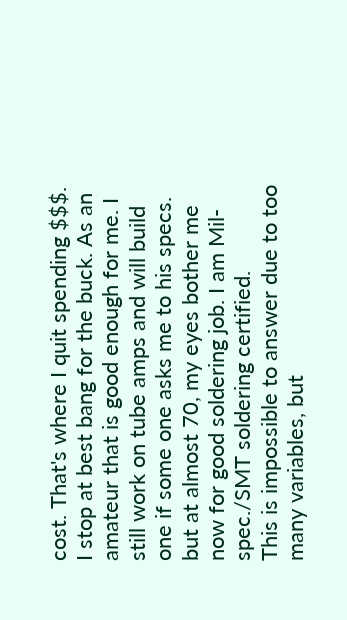cost. That's where I quit spending $$$. I stop at best bang for the buck. As an amateur that is good enough for me. I still work on tube amps and will build one if some one asks me to his specs. but at almost 70, my eyes bother me now for good soldering job. I am Mil-spec./SMT soldering certified.
This is impossible to answer due to too many variables, but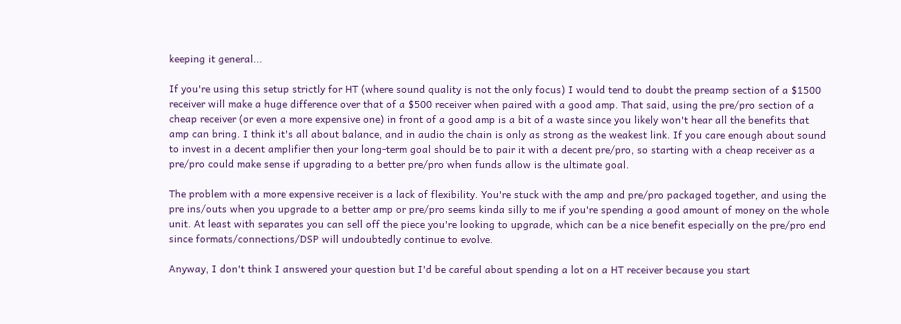keeping it general...

If you're using this setup strictly for HT (where sound quality is not the only focus) I would tend to doubt the preamp section of a $1500 receiver will make a huge difference over that of a $500 receiver when paired with a good amp. That said, using the pre/pro section of a cheap receiver (or even a more expensive one) in front of a good amp is a bit of a waste since you likely won't hear all the benefits that amp can bring. I think it's all about balance, and in audio the chain is only as strong as the weakest link. If you care enough about sound to invest in a decent amplifier then your long-term goal should be to pair it with a decent pre/pro, so starting with a cheap receiver as a pre/pro could make sense if upgrading to a better pre/pro when funds allow is the ultimate goal.

The problem with a more expensive receiver is a lack of flexibility. You're stuck with the amp and pre/pro packaged together, and using the pre ins/outs when you upgrade to a better amp or pre/pro seems kinda silly to me if you're spending a good amount of money on the whole unit. At least with separates you can sell off the piece you're looking to upgrade, which can be a nice benefit especially on the pre/pro end since formats/connections/DSP will undoubtedly continue to evolve.

Anyway, I don't think I answered your question but I'd be careful about spending a lot on a HT receiver because you start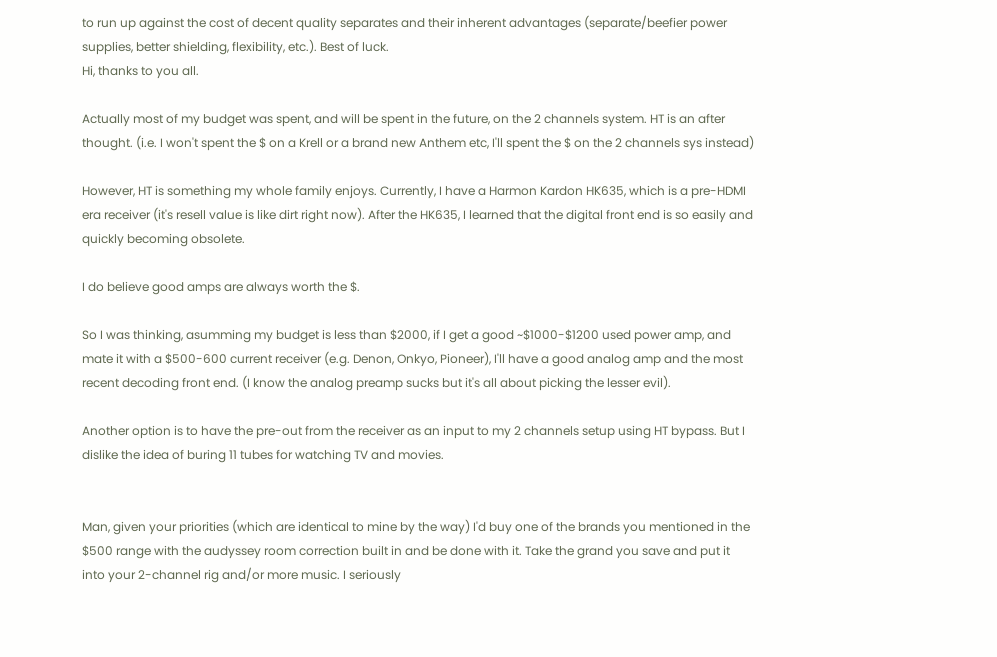to run up against the cost of decent quality separates and their inherent advantages (separate/beefier power supplies, better shielding, flexibility, etc.). Best of luck.
Hi, thanks to you all.

Actually most of my budget was spent, and will be spent in the future, on the 2 channels system. HT is an after thought. (i.e. I won't spent the $ on a Krell or a brand new Anthem etc, I'll spent the $ on the 2 channels sys instead)

However, HT is something my whole family enjoys. Currently, I have a Harmon Kardon HK635, which is a pre-HDMI era receiver (it's resell value is like dirt right now). After the HK635, I learned that the digital front end is so easily and quickly becoming obsolete.

I do believe good amps are always worth the $.

So I was thinking, asumming my budget is less than $2000, if I get a good ~$1000-$1200 used power amp, and mate it with a $500-600 current receiver (e.g. Denon, Onkyo, Pioneer), I'll have a good analog amp and the most recent decoding front end. (I know the analog preamp sucks but it's all about picking the lesser evil).

Another option is to have the pre-out from the receiver as an input to my 2 channels setup using HT bypass. But I dislike the idea of buring 11 tubes for watching TV and movies.


Man, given your priorities (which are identical to mine by the way) I'd buy one of the brands you mentioned in the $500 range with the audyssey room correction built in and be done with it. Take the grand you save and put it into your 2-channel rig and/or more music. I seriously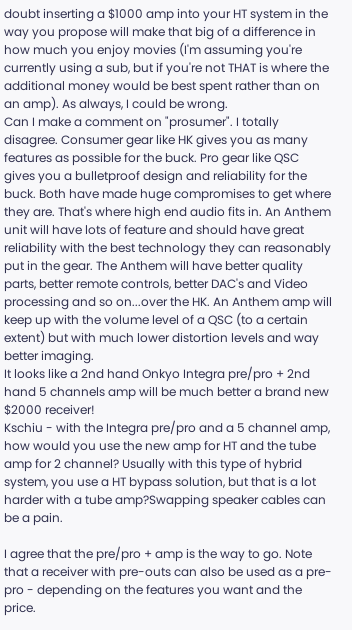doubt inserting a $1000 amp into your HT system in the way you propose will make that big of a difference in how much you enjoy movies (I'm assuming you're currently using a sub, but if you're not THAT is where the additional money would be best spent rather than on an amp). As always, I could be wrong.
Can I make a comment on "prosumer". I totally disagree. Consumer gear like HK gives you as many features as possible for the buck. Pro gear like QSC gives you a bulletproof design and reliability for the buck. Both have made huge compromises to get where they are. That's where high end audio fits in. An Anthem unit will have lots of feature and should have great reliability with the best technology they can reasonably put in the gear. The Anthem will have better quality parts, better remote controls, better DAC's and Video processing and so on...over the HK. An Anthem amp will keep up with the volume level of a QSC (to a certain extent) but with much lower distortion levels and way better imaging.
It looks like a 2nd hand Onkyo Integra pre/pro + 2nd hand 5 channels amp will be much better a brand new $2000 receiver!
Kschiu - with the Integra pre/pro and a 5 channel amp, how would you use the new amp for HT and the tube amp for 2 channel? Usually with this type of hybrid system, you use a HT bypass solution, but that is a lot harder with a tube amp?Swapping speaker cables can be a pain.

I agree that the pre/pro + amp is the way to go. Note that a receiver with pre-outs can also be used as a pre-pro - depending on the features you want and the price.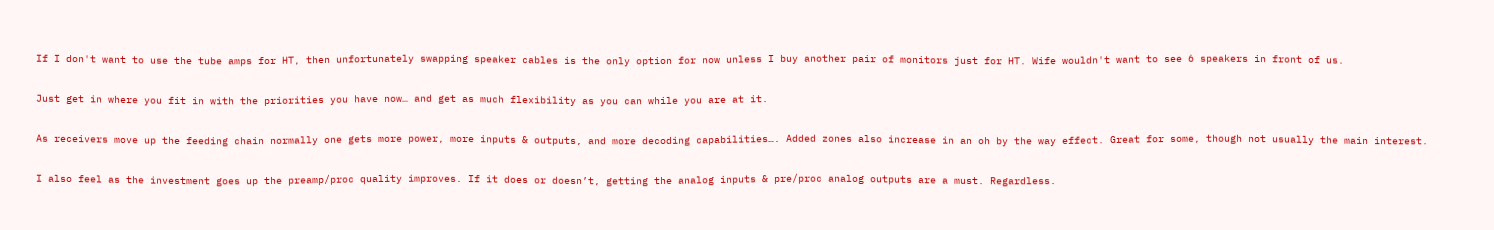If I don't want to use the tube amps for HT, then unfortunately swapping speaker cables is the only option for now unless I buy another pair of monitors just for HT. Wife wouldn't want to see 6 speakers in front of us.

Just get in where you fit in with the priorities you have now… and get as much flexibility as you can while you are at it.

As receivers move up the feeding chain normally one gets more power, more inputs & outputs, and more decoding capabilities…. Added zones also increase in an oh by the way effect. Great for some, though not usually the main interest.

I also feel as the investment goes up the preamp/proc quality improves. If it does or doesn’t, getting the analog inputs & pre/proc analog outputs are a must. Regardless.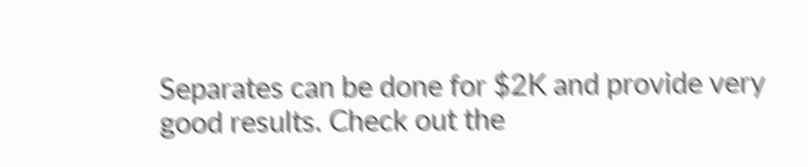Separates can be done for $2K and provide very good results. Check out the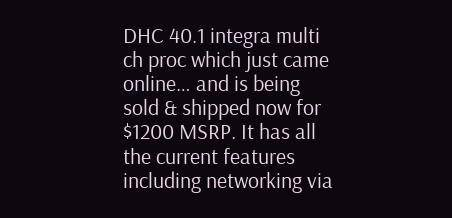DHC 40.1 integra multi ch proc which just came online… and is being sold & shipped now for $1200 MSRP. It has all the current features including networking via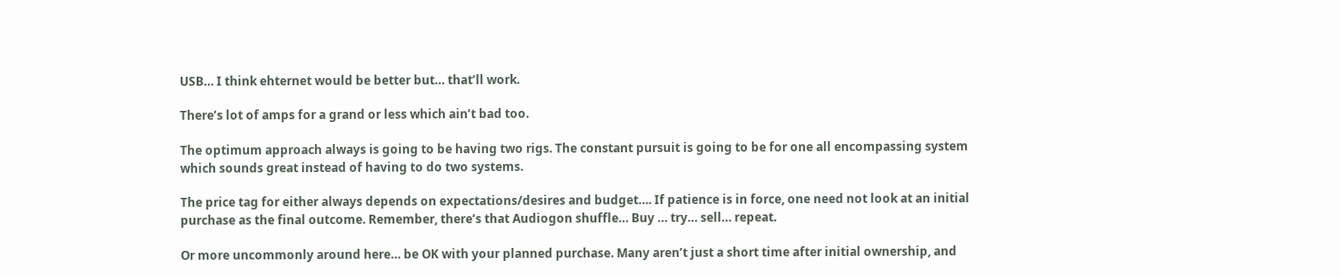USB… I think ehternet would be better but… that’ll work.

There’s lot of amps for a grand or less which ain’t bad too.

The optimum approach always is going to be having two rigs. The constant pursuit is going to be for one all encompassing system which sounds great instead of having to do two systems.

The price tag for either always depends on expectations/desires and budget…. If patience is in force, one need not look at an initial purchase as the final outcome. Remember, there’s that Audiogon shuffle… Buy … try… sell… repeat.

Or more uncommonly around here… be OK with your planned purchase. Many aren’t just a short time after initial ownership, and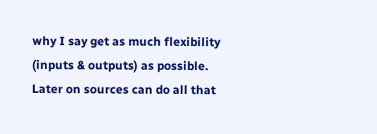why I say get as much flexibility (inputs & outputs) as possible. Later on sources can do all that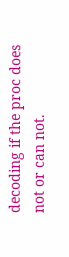decoding if the proc does not or can not.